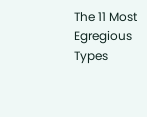The 11 Most Egregious Types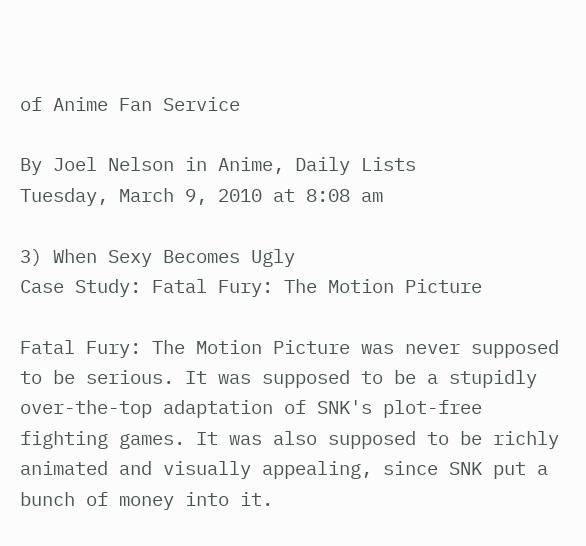of Anime Fan Service

By Joel Nelson in Anime, Daily Lists
Tuesday, March 9, 2010 at 8:08 am

3) When Sexy Becomes Ugly
Case Study: Fatal Fury: The Motion Picture

Fatal Fury: The Motion Picture was never supposed to be serious. It was supposed to be a stupidly over-the-top adaptation of SNK's plot-free fighting games. It was also supposed to be richly animated and visually appealing, since SNK put a bunch of money into it.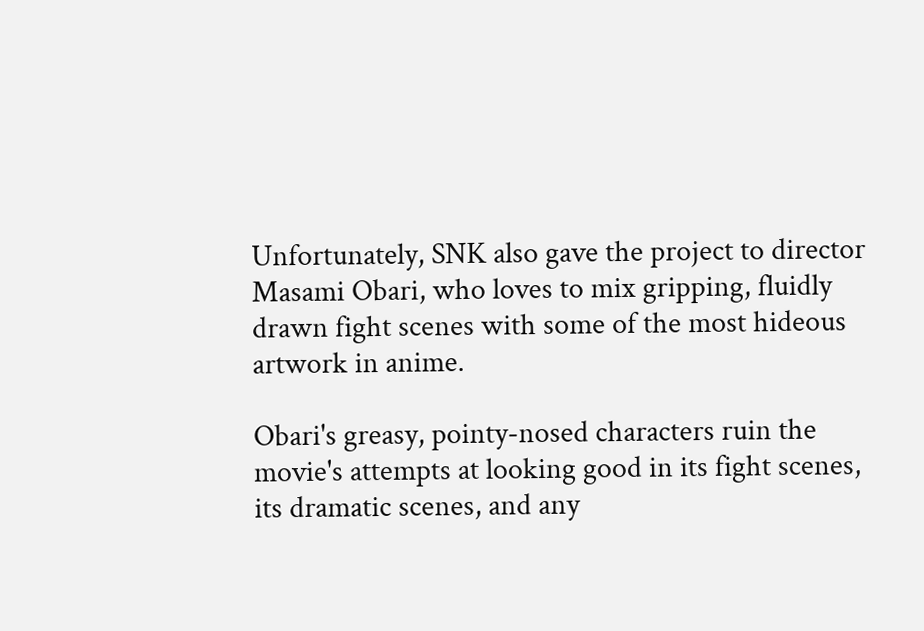Unfortunately, SNK also gave the project to director Masami Obari, who loves to mix gripping, fluidly drawn fight scenes with some of the most hideous artwork in anime.

Obari's greasy, pointy-nosed characters ruin the movie's attempts at looking good in its fight scenes, its dramatic scenes, and any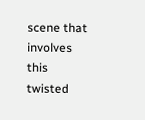scene that involves this twisted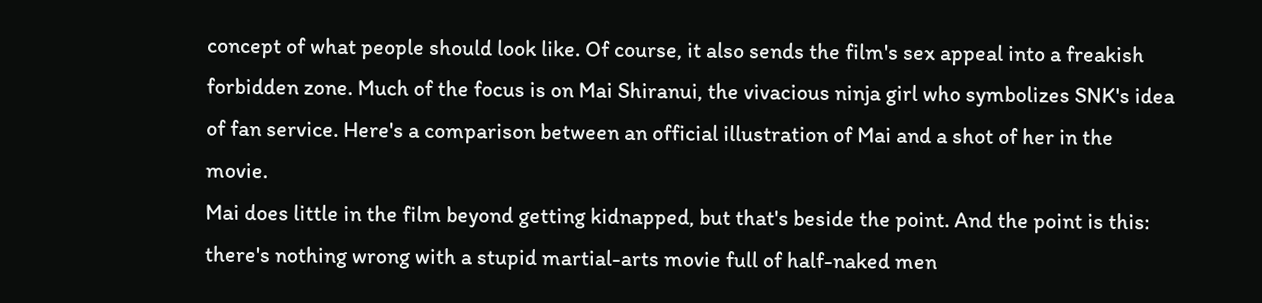concept of what people should look like. Of course, it also sends the film's sex appeal into a freakish forbidden zone. Much of the focus is on Mai Shiranui, the vivacious ninja girl who symbolizes SNK's idea of fan service. Here's a comparison between an official illustration of Mai and a shot of her in the movie.
Mai does little in the film beyond getting kidnapped, but that's beside the point. And the point is this: there's nothing wrong with a stupid martial-arts movie full of half-naked men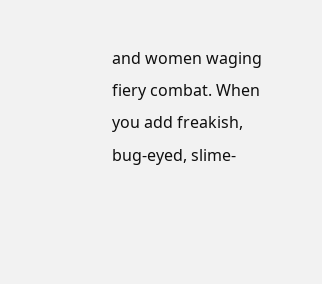and women waging fiery combat. When you add freakish, bug-eyed, slime-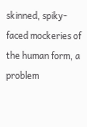skinned, spiky-faced mockeries of the human form, a problem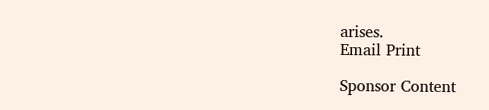arises.
Email Print

Sponsor Content